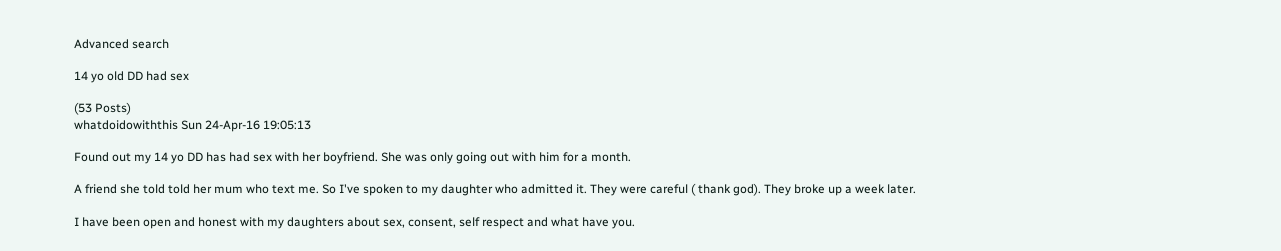Advanced search

14 yo old DD had sex

(53 Posts)
whatdoidowiththis Sun 24-Apr-16 19:05:13

Found out my 14 yo DD has had sex with her boyfriend. She was only going out with him for a month.

A friend she told told her mum who text me. So I've spoken to my daughter who admitted it. They were careful ( thank god). They broke up a week later.

I have been open and honest with my daughters about sex, consent, self respect and what have you.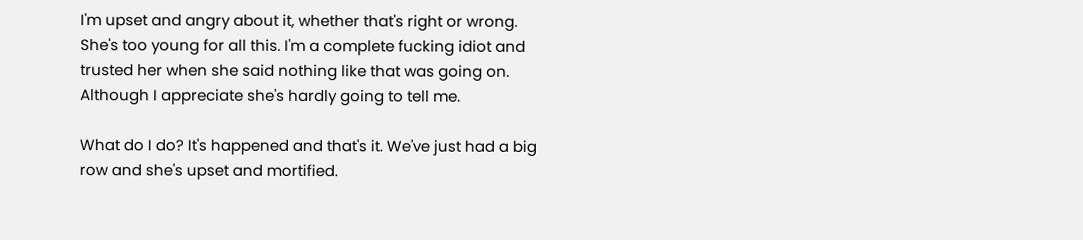I'm upset and angry about it, whether that's right or wrong. She's too young for all this. I'm a complete fucking idiot and trusted her when she said nothing like that was going on. Although I appreciate she's hardly going to tell me.

What do I do? It's happened and that's it. We've just had a big row and she's upset and mortified.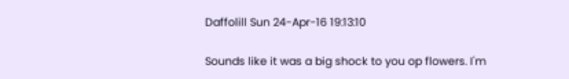Daffolill Sun 24-Apr-16 19:13:10

Sounds like it was a big shock to you op flowers. I'm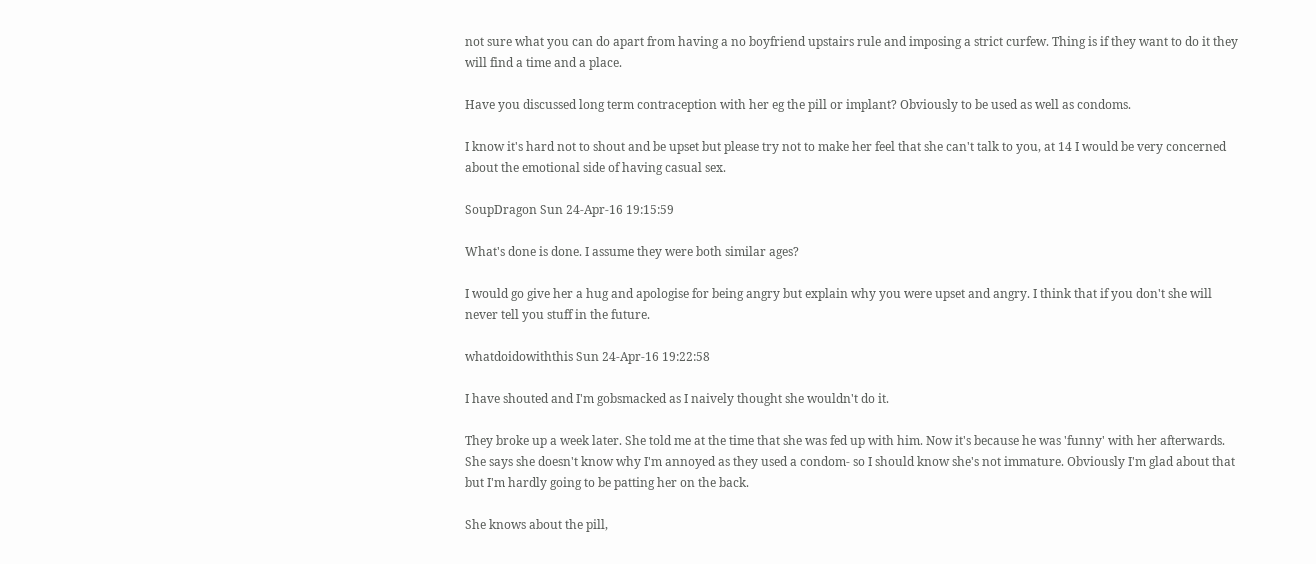not sure what you can do apart from having a no boyfriend upstairs rule and imposing a strict curfew. Thing is if they want to do it they will find a time and a place.

Have you discussed long term contraception with her eg the pill or implant? Obviously to be used as well as condoms.

I know it's hard not to shout and be upset but please try not to make her feel that she can't talk to you, at 14 I would be very concerned about the emotional side of having casual sex.

SoupDragon Sun 24-Apr-16 19:15:59

What's done is done. I assume they were both similar ages?

I would go give her a hug and apologise for being angry but explain why you were upset and angry. I think that if you don't she will never tell you stuff in the future.

whatdoidowiththis Sun 24-Apr-16 19:22:58

I have shouted and I'm gobsmacked as I naively thought she wouldn't do it.

They broke up a week later. She told me at the time that she was fed up with him. Now it's because he was 'funny' with her afterwards. She says she doesn't know why I'm annoyed as they used a condom- so I should know she's not immature. Obviously I'm glad about that but I'm hardly going to be patting her on the back.

She knows about the pill,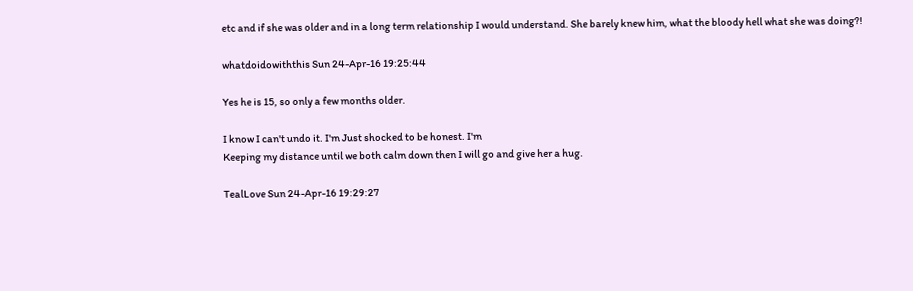etc and if she was older and in a long term relationship I would understand. She barely knew him, what the bloody hell what she was doing?!

whatdoidowiththis Sun 24-Apr-16 19:25:44

Yes he is 15, so only a few months older.

I know I can't undo it. I'm Just shocked to be honest. I'm
Keeping my distance until we both calm down then I will go and give her a hug.

TealLove Sun 24-Apr-16 19:29:27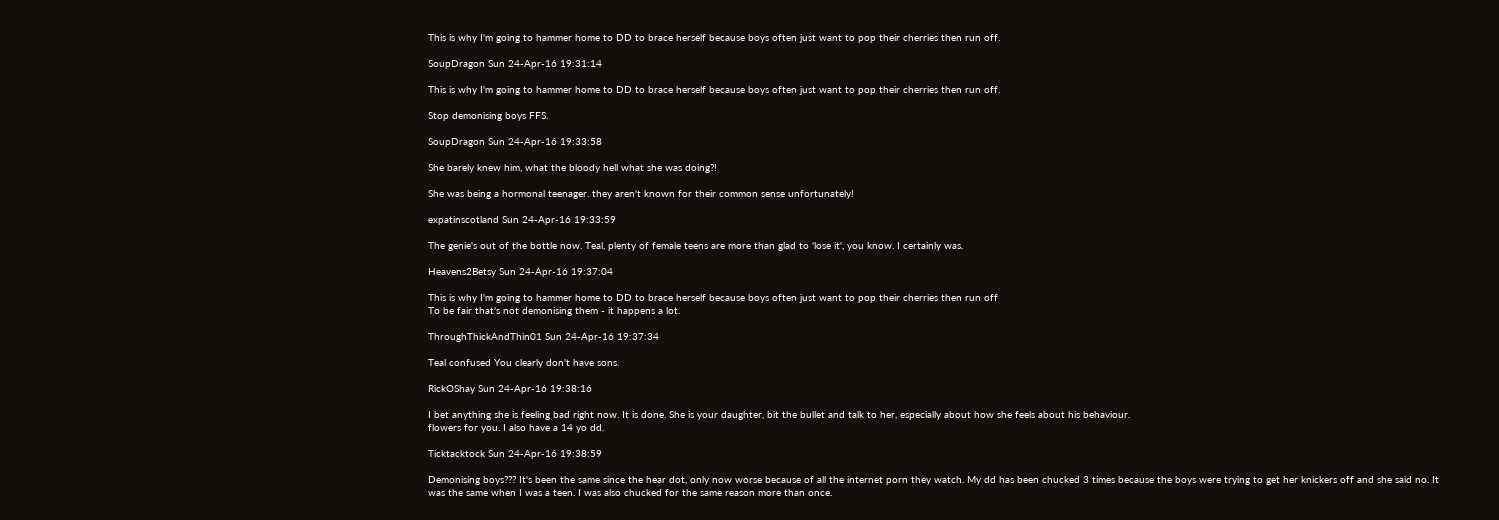This is why I'm going to hammer home to DD to brace herself because boys often just want to pop their cherries then run off.

SoupDragon Sun 24-Apr-16 19:31:14

This is why I'm going to hammer home to DD to brace herself because boys often just want to pop their cherries then run off.

Stop demonising boys FFS.

SoupDragon Sun 24-Apr-16 19:33:58

She barely knew him, what the bloody hell what she was doing?!

She was being a hormonal teenager. they aren't known for their common sense unfortunately!

expatinscotland Sun 24-Apr-16 19:33:59

The genie's out of the bottle now. Teal, plenty of female teens are more than glad to 'lose it', you know. I certainly was.

Heavens2Betsy Sun 24-Apr-16 19:37:04

This is why I'm going to hammer home to DD to brace herself because boys often just want to pop their cherries then run off
To be fair that's not demonising them - it happens a lot.

ThroughThickAndThin01 Sun 24-Apr-16 19:37:34

Teal confused You clearly don't have sons.

RickOShay Sun 24-Apr-16 19:38:16

I bet anything she is feeling bad right now. It is done. She is your daughter, bit the bullet and talk to her, especially about how she feels about his behaviour.
flowers for you. I also have a 14 yo dd.

Ticktacktock Sun 24-Apr-16 19:38:59

Demonising boys??? It's been the same since the hear dot, only now worse because of all the internet porn they watch. My dd has been chucked 3 times because the boys were trying to get her knickers off and she said no. It was the same when I was a teen. I was also chucked for the same reason more than once.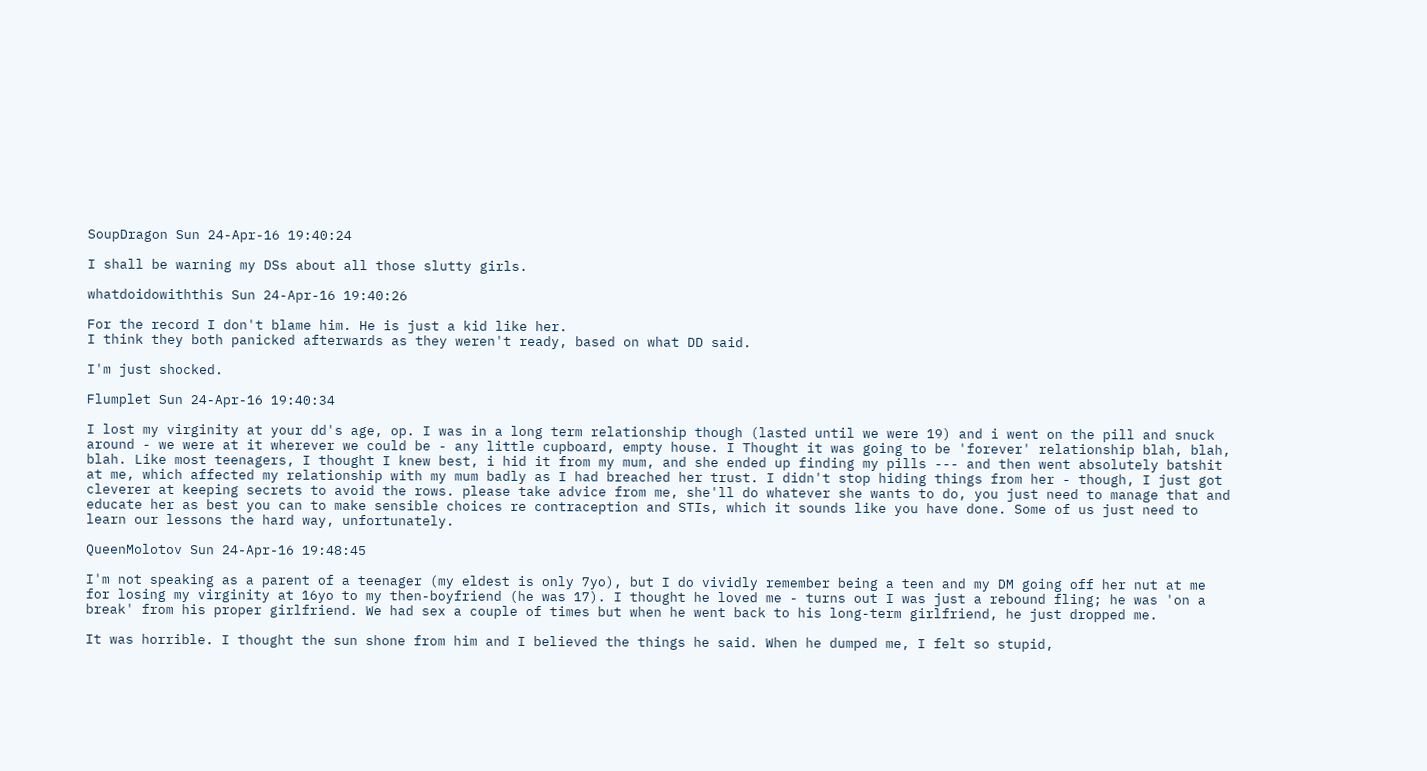SoupDragon Sun 24-Apr-16 19:40:24

I shall be warning my DSs about all those slutty girls.

whatdoidowiththis Sun 24-Apr-16 19:40:26

For the record I don't blame him. He is just a kid like her.
I think they both panicked afterwards as they weren't ready, based on what DD said.

I'm just shocked.

Flumplet Sun 24-Apr-16 19:40:34

I lost my virginity at your dd's age, op. I was in a long term relationship though (lasted until we were 19) and i went on the pill and snuck around - we were at it wherever we could be - any little cupboard, empty house. I Thought it was going to be 'forever' relationship blah, blah, blah. Like most teenagers, I thought I knew best, i hid it from my mum, and she ended up finding my pills --- and then went absolutely batshit at me, which affected my relationship with my mum badly as I had breached her trust. I didn't stop hiding things from her - though, I just got cleverer at keeping secrets to avoid the rows. please take advice from me, she'll do whatever she wants to do, you just need to manage that and educate her as best you can to make sensible choices re contraception and STIs, which it sounds like you have done. Some of us just need to learn our lessons the hard way, unfortunately.

QueenMolotov Sun 24-Apr-16 19:48:45

I'm not speaking as a parent of a teenager (my eldest is only 7yo), but I do vividly remember being a teen and my DM going off her nut at me for losing my virginity at 16yo to my then-boyfriend (he was 17). I thought he loved me - turns out I was just a rebound fling; he was 'on a break' from his proper girlfriend. We had sex a couple of times but when he went back to his long-term girlfriend, he just dropped me.

It was horrible. I thought the sun shone from him and I believed the things he said. When he dumped me, I felt so stupid,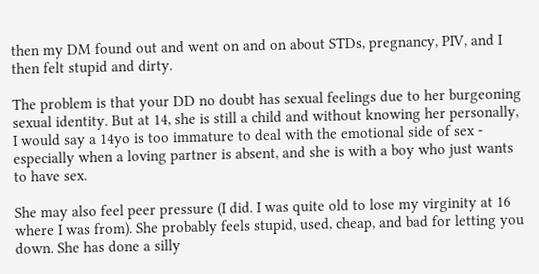then my DM found out and went on and on about STDs, pregnancy, PIV, and I then felt stupid and dirty.

The problem is that your DD no doubt has sexual feelings due to her burgeoning sexual identity. But at 14, she is still a child and without knowing her personally, I would say a 14yo is too immature to deal with the emotional side of sex - especially when a loving partner is absent, and she is with a boy who just wants to have sex.

She may also feel peer pressure (I did. I was quite old to lose my virginity at 16 where I was from). She probably feels stupid, used, cheap, and bad for letting you down. She has done a silly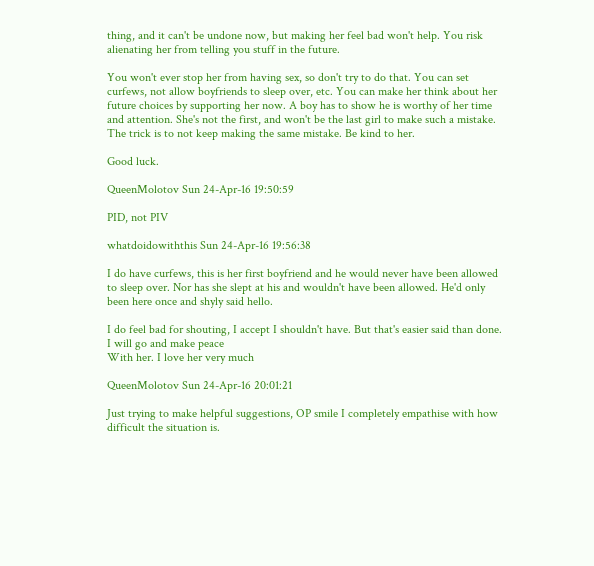thing, and it can't be undone now, but making her feel bad won't help. You risk alienating her from telling you stuff in the future.

You won't ever stop her from having sex, so don't try to do that. You can set curfews, not allow boyfriends to sleep over, etc. You can make her think about her future choices by supporting her now. A boy has to show he is worthy of her time and attention. She's not the first, and won't be the last girl to make such a mistake. The trick is to not keep making the same mistake. Be kind to her.

Good luck.

QueenMolotov Sun 24-Apr-16 19:50:59

PID, not PIV

whatdoidowiththis Sun 24-Apr-16 19:56:38

I do have curfews, this is her first boyfriend and he would never have been allowed to sleep over. Nor has she slept at his and wouldn't have been allowed. He'd only been here once and shyly said hello.

I do feel bad for shouting, I accept I shouldn't have. But that's easier said than done. I will go and make peace
With her. I love her very much

QueenMolotov Sun 24-Apr-16 20:01:21

Just trying to make helpful suggestions, OP smile I completely empathise with how difficult the situation is.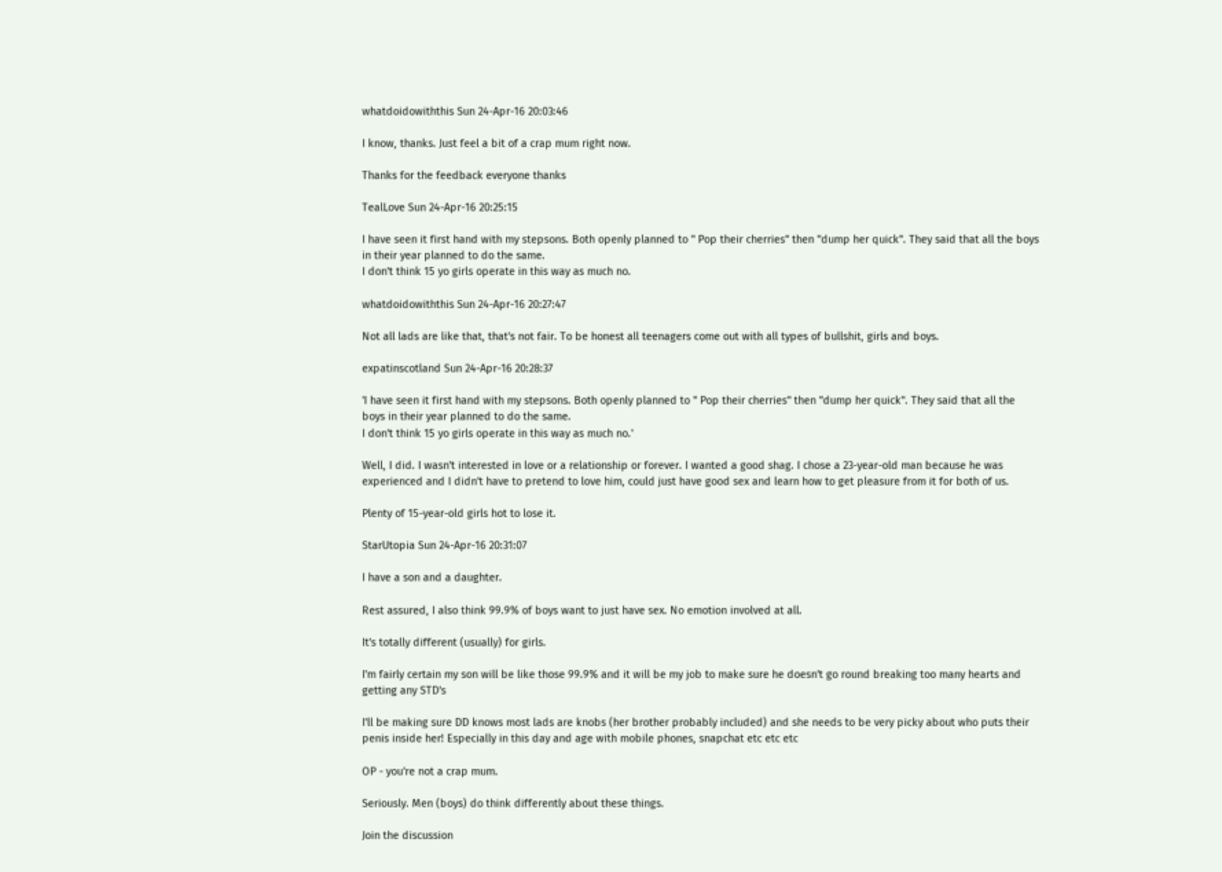whatdoidowiththis Sun 24-Apr-16 20:03:46

I know, thanks. Just feel a bit of a crap mum right now.

Thanks for the feedback everyone thanks

TealLove Sun 24-Apr-16 20:25:15

I have seen it first hand with my stepsons. Both openly planned to " Pop their cherries" then "dump her quick". They said that all the boys in their year planned to do the same.
I don't think 15 yo girls operate in this way as much no.

whatdoidowiththis Sun 24-Apr-16 20:27:47

Not all lads are like that, that's not fair. To be honest all teenagers come out with all types of bullshit, girls and boys.

expatinscotland Sun 24-Apr-16 20:28:37

'I have seen it first hand with my stepsons. Both openly planned to " Pop their cherries" then "dump her quick". They said that all the boys in their year planned to do the same.
I don't think 15 yo girls operate in this way as much no.'

Well, I did. I wasn't interested in love or a relationship or forever. I wanted a good shag. I chose a 23-year-old man because he was experienced and I didn't have to pretend to love him, could just have good sex and learn how to get pleasure from it for both of us.

Plenty of 15-year-old girls hot to lose it.

StarUtopia Sun 24-Apr-16 20:31:07

I have a son and a daughter.

Rest assured, I also think 99.9% of boys want to just have sex. No emotion involved at all.

It's totally different (usually) for girls.

I'm fairly certain my son will be like those 99.9% and it will be my job to make sure he doesn't go round breaking too many hearts and getting any STD's

I'll be making sure DD knows most lads are knobs (her brother probably included) and she needs to be very picky about who puts their penis inside her! Especially in this day and age with mobile phones, snapchat etc etc etc

OP - you're not a crap mum.

Seriously. Men (boys) do think differently about these things.

Join the discussion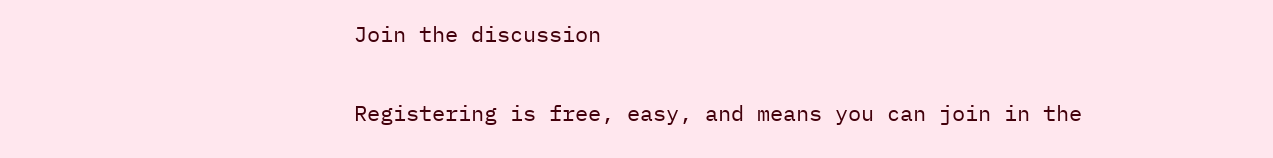Join the discussion

Registering is free, easy, and means you can join in the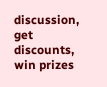discussion, get discounts, win prizes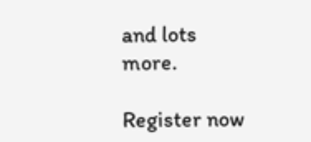and lots more.

Register now